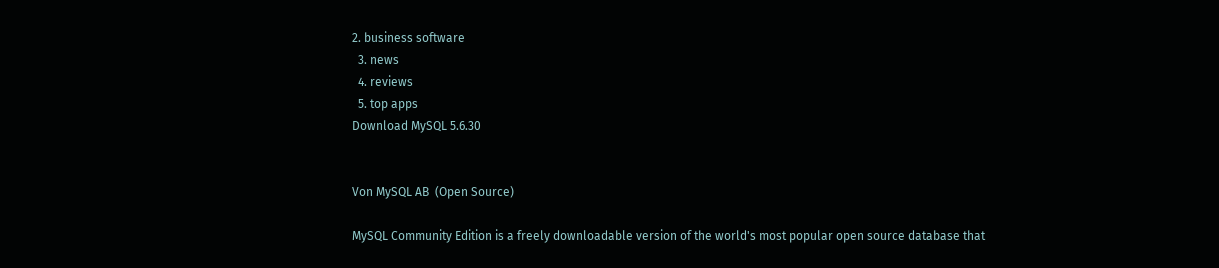2. business software
  3. news
  4. reviews
  5. top apps
Download MySQL 5.6.30


Von MySQL AB  (Open Source)

MySQL Community Edition is a freely downloadable version of the world's most popular open source database that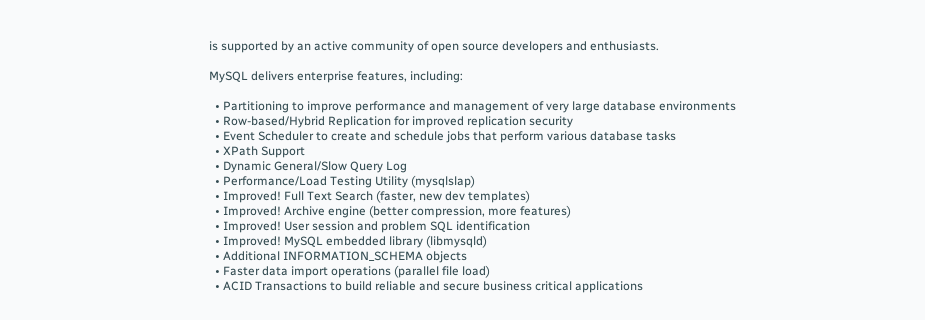is supported by an active community of open source developers and enthusiasts.

MySQL delivers enterprise features, including:

  • Partitioning to improve performance and management of very large database environments
  • Row-based/Hybrid Replication for improved replication security
  • Event Scheduler to create and schedule jobs that perform various database tasks
  • XPath Support
  • Dynamic General/Slow Query Log
  • Performance/Load Testing Utility (mysqlslap)
  • Improved! Full Text Search (faster, new dev templates)
  • Improved! Archive engine (better compression, more features)
  • Improved! User session and problem SQL identification
  • Improved! MySQL embedded library (libmysqld)
  • Additional INFORMATION_SCHEMA objects
  • Faster data import operations (parallel file load)
  • ACID Transactions to build reliable and secure business critical applications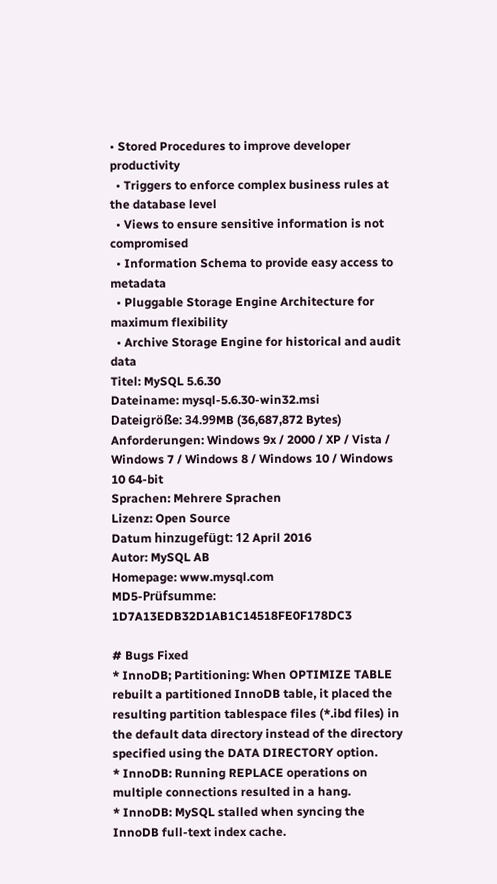• Stored Procedures to improve developer productivity
  • Triggers to enforce complex business rules at the database level
  • Views to ensure sensitive information is not compromised
  • Information Schema to provide easy access to metadata
  • Pluggable Storage Engine Architecture for maximum flexibility
  • Archive Storage Engine for historical and audit data
Titel: MySQL 5.6.30
Dateiname: mysql-5.6.30-win32.msi
Dateigröße: 34.99MB (36,687,872 Bytes)
Anforderungen: Windows 9x / 2000 / XP / Vista / Windows 7 / Windows 8 / Windows 10 / Windows 10 64-bit
Sprachen: Mehrere Sprachen
Lizenz: Open Source
Datum hinzugefügt: 12 April 2016
Autor: MySQL AB
Homepage: www.mysql.com
MD5-Prüfsumme: 1D7A13EDB32D1AB1C14518FE0F178DC3

# Bugs Fixed
* InnoDB; Partitioning: When OPTIMIZE TABLE rebuilt a partitioned InnoDB table, it placed the resulting partition tablespace files (*.ibd files) in the default data directory instead of the directory specified using the DATA DIRECTORY option.
* InnoDB: Running REPLACE operations on multiple connections resulted in a hang.
* InnoDB: MySQL stalled when syncing the InnoDB full-text index cache.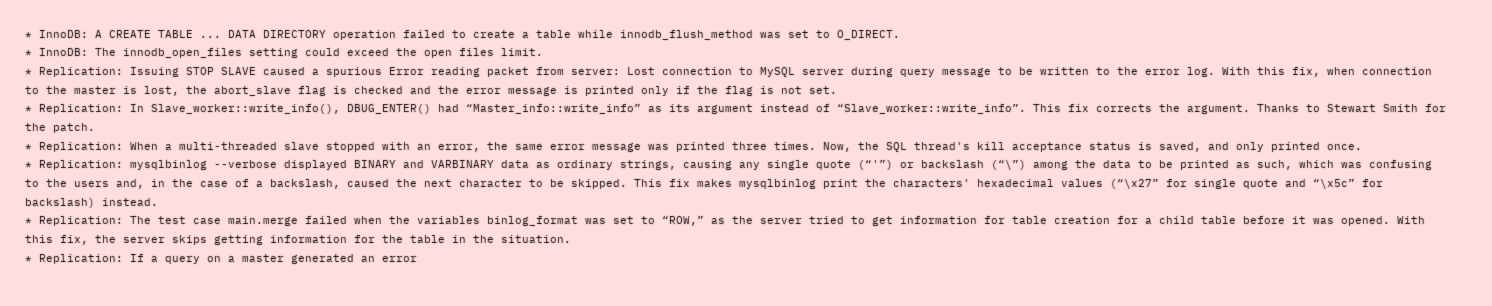* InnoDB: A CREATE TABLE ... DATA DIRECTORY operation failed to create a table while innodb_flush_method was set to O_DIRECT.
* InnoDB: The innodb_open_files setting could exceed the open files limit.
* Replication: Issuing STOP SLAVE caused a spurious Error reading packet from server: Lost connection to MySQL server during query message to be written to the error log. With this fix, when connection to the master is lost, the abort_slave flag is checked and the error message is printed only if the flag is not set.
* Replication: In Slave_worker::write_info(), DBUG_ENTER() had “Master_info::write_info” as its argument instead of “Slave_worker::write_info”. This fix corrects the argument. Thanks to Stewart Smith for the patch.
* Replication: When a multi-threaded slave stopped with an error, the same error message was printed three times. Now, the SQL thread's kill acceptance status is saved, and only printed once.
* Replication: mysqlbinlog --verbose displayed BINARY and VARBINARY data as ordinary strings, causing any single quote (“'”) or backslash (“\”) among the data to be printed as such, which was confusing to the users and, in the case of a backslash, caused the next character to be skipped. This fix makes mysqlbinlog print the characters' hexadecimal values (“\x27” for single quote and “\x5c” for backslash) instead.
* Replication: The test case main.merge failed when the variables binlog_format was set to “ROW,” as the server tried to get information for table creation for a child table before it was opened. With this fix, the server skips getting information for the table in the situation.
* Replication: If a query on a master generated an error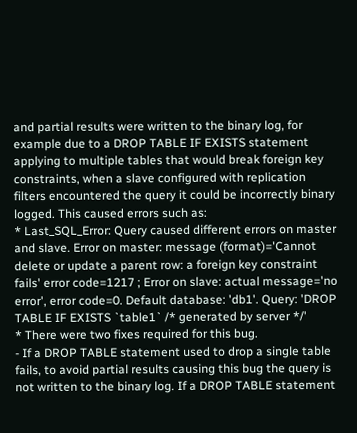and partial results were written to the binary log, for example due to a DROP TABLE IF EXISTS statement applying to multiple tables that would break foreign key constraints, when a slave configured with replication filters encountered the query it could be incorrectly binary logged. This caused errors such as:
* Last_SQL_Error: Query caused different errors on master and slave. Error on master: message (format)='Cannot delete or update a parent row: a foreign key constraint fails' error code=1217 ; Error on slave: actual message='no error', error code=0. Default database: 'db1'. Query: 'DROP TABLE IF EXISTS `table1` /* generated by server */'
* There were two fixes required for this bug.
- If a DROP TABLE statement used to drop a single table fails, to avoid partial results causing this bug the query is not written to the binary log. If a DROP TABLE statement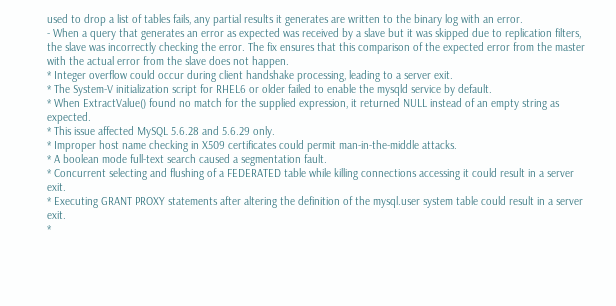used to drop a list of tables fails, any partial results it generates are written to the binary log with an error.
- When a query that generates an error as expected was received by a slave but it was skipped due to replication filters, the slave was incorrectly checking the error. The fix ensures that this comparison of the expected error from the master with the actual error from the slave does not happen.
* Integer overflow could occur during client handshake processing, leading to a server exit.
* The System-V initialization script for RHEL6 or older failed to enable the mysqld service by default.
* When ExtractValue() found no match for the supplied expression, it returned NULL instead of an empty string as expected.
* This issue affected MySQL 5.6.28 and 5.6.29 only.
* Improper host name checking in X509 certificates could permit man-in-the-middle attacks.
* A boolean mode full-text search caused a segmentation fault.
* Concurrent selecting and flushing of a FEDERATED table while killing connections accessing it could result in a server exit.
* Executing GRANT PROXY statements after altering the definition of the mysql.user system table could result in a server exit.
*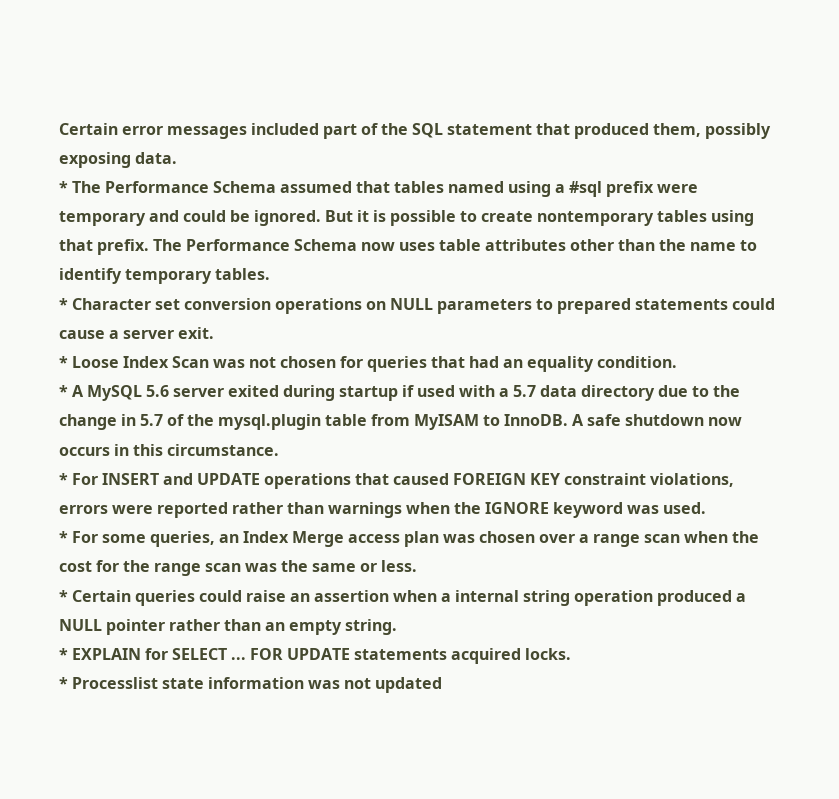Certain error messages included part of the SQL statement that produced them, possibly exposing data.
* The Performance Schema assumed that tables named using a #sql prefix were temporary and could be ignored. But it is possible to create nontemporary tables using that prefix. The Performance Schema now uses table attributes other than the name to identify temporary tables.
* Character set conversion operations on NULL parameters to prepared statements could cause a server exit.
* Loose Index Scan was not chosen for queries that had an equality condition.
* A MySQL 5.6 server exited during startup if used with a 5.7 data directory due to the change in 5.7 of the mysql.plugin table from MyISAM to InnoDB. A safe shutdown now occurs in this circumstance.
* For INSERT and UPDATE operations that caused FOREIGN KEY constraint violations, errors were reported rather than warnings when the IGNORE keyword was used.
* For some queries, an Index Merge access plan was chosen over a range scan when the cost for the range scan was the same or less.
* Certain queries could raise an assertion when a internal string operation produced a NULL pointer rather than an empty string.
* EXPLAIN for SELECT ... FOR UPDATE statements acquired locks.
* Processlist state information was not updated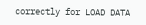correctly for LOAD DATA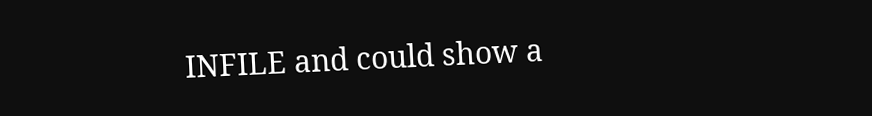INFILE and could show a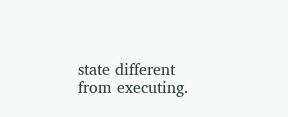state different from executing.